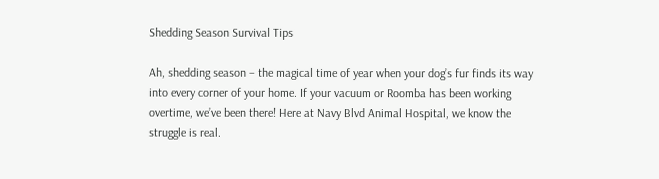Shedding Season Survival Tips

Ah, shedding season – the magical time of year when your dog’s fur finds its way into every corner of your home. If your vacuum or Roomba has been working overtime, we’ve been there! Here at Navy Blvd Animal Hospital, we know the struggle is real.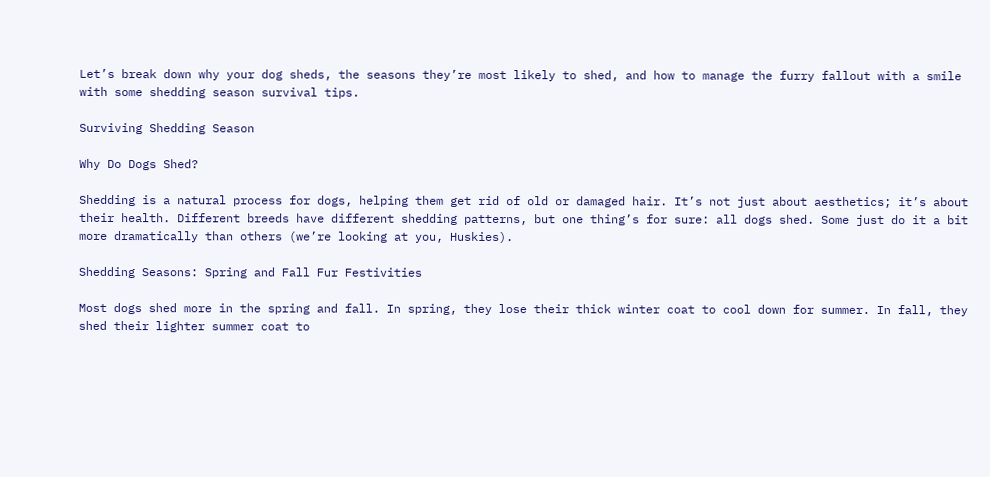Let’s break down why your dog sheds, the seasons they’re most likely to shed, and how to manage the furry fallout with a smile with some shedding season survival tips.

Surviving Shedding Season

Why Do Dogs Shed?

Shedding is a natural process for dogs, helping them get rid of old or damaged hair. It’s not just about aesthetics; it’s about their health. Different breeds have different shedding patterns, but one thing’s for sure: all dogs shed. Some just do it a bit more dramatically than others (we’re looking at you, Huskies).

Shedding Seasons: Spring and Fall Fur Festivities

Most dogs shed more in the spring and fall. In spring, they lose their thick winter coat to cool down for summer. In fall, they shed their lighter summer coat to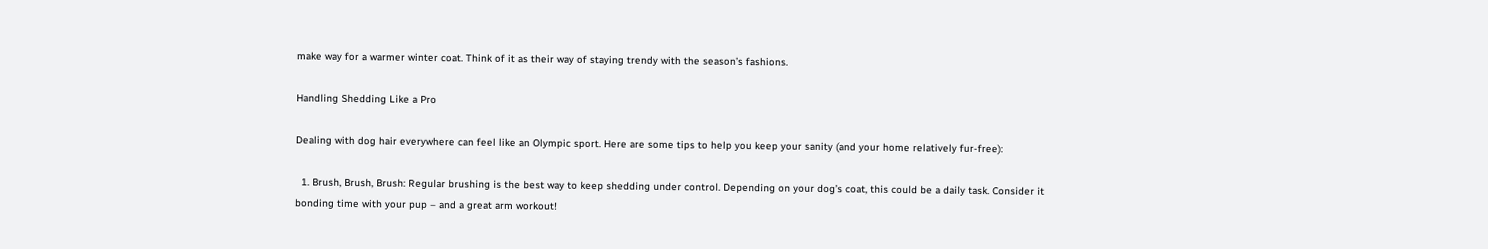make way for a warmer winter coat. Think of it as their way of staying trendy with the season’s fashions.

Handling Shedding Like a Pro

Dealing with dog hair everywhere can feel like an Olympic sport. Here are some tips to help you keep your sanity (and your home relatively fur-free):

  1. Brush, Brush, Brush: Regular brushing is the best way to keep shedding under control. Depending on your dog’s coat, this could be a daily task. Consider it bonding time with your pup – and a great arm workout!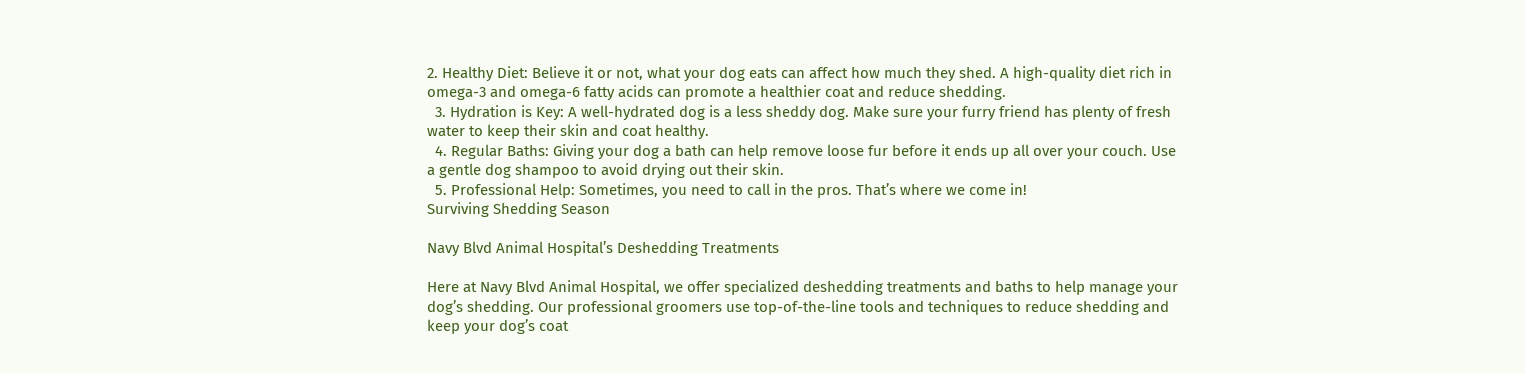2. Healthy Diet: Believe it or not, what your dog eats can affect how much they shed. A high-quality diet rich in omega-3 and omega-6 fatty acids can promote a healthier coat and reduce shedding.
  3. Hydration is Key: A well-hydrated dog is a less sheddy dog. Make sure your furry friend has plenty of fresh water to keep their skin and coat healthy.
  4. Regular Baths: Giving your dog a bath can help remove loose fur before it ends up all over your couch. Use a gentle dog shampoo to avoid drying out their skin.
  5. Professional Help: Sometimes, you need to call in the pros. That’s where we come in!
Surviving Shedding Season

Navy Blvd Animal Hospital’s Deshedding Treatments

Here at Navy Blvd Animal Hospital, we offer specialized deshedding treatments and baths to help manage your dog’s shedding. Our professional groomers use top-of-the-line tools and techniques to reduce shedding and keep your dog’s coat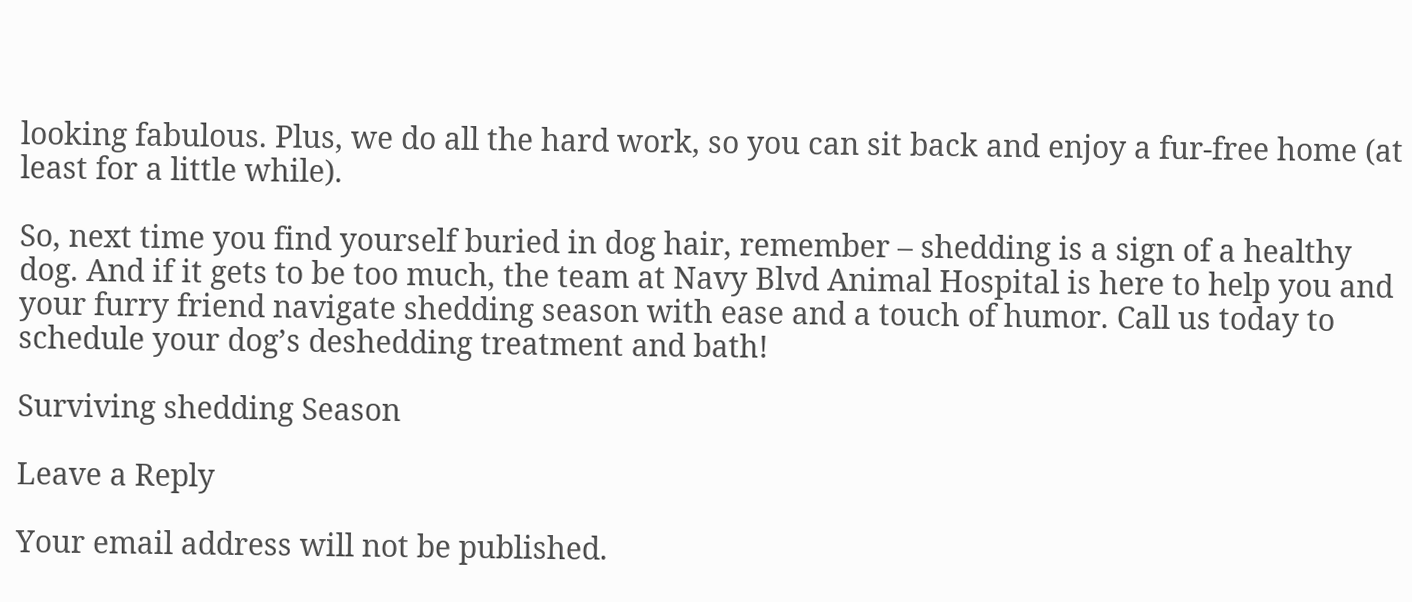looking fabulous. Plus, we do all the hard work, so you can sit back and enjoy a fur-free home (at least for a little while).

So, next time you find yourself buried in dog hair, remember – shedding is a sign of a healthy dog. And if it gets to be too much, the team at Navy Blvd Animal Hospital is here to help you and your furry friend navigate shedding season with ease and a touch of humor. Call us today to schedule your dog’s deshedding treatment and bath!

Surviving shedding Season

Leave a Reply

Your email address will not be published.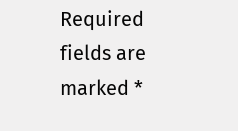Required fields are marked *